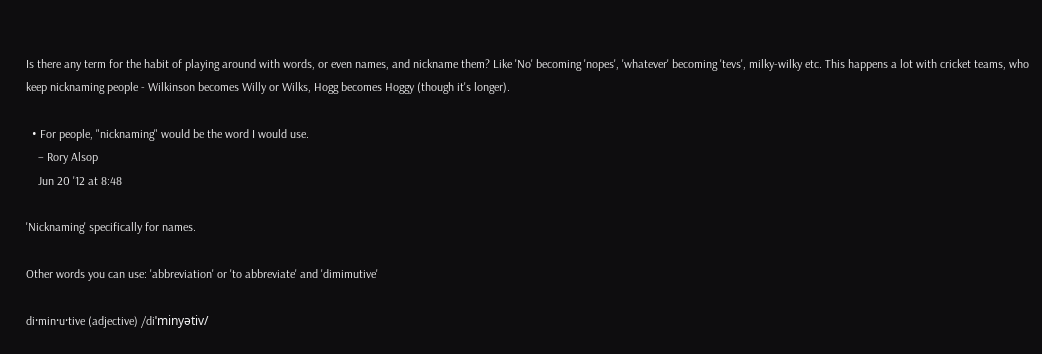Is there any term for the habit of playing around with words, or even names, and nickname them? Like 'No' becoming 'nopes', 'whatever' becoming 'tevs', milky-wilky etc. This happens a lot with cricket teams, who keep nicknaming people - Wilkinson becomes Willy or Wilks, Hogg becomes Hoggy (though it's longer).

  • For people, "nicknaming" would be the word I would use.
    – Rory Alsop
    Jun 20 '12 at 8:48

'Nicknaming' specifically for names.

Other words you can use: 'abbreviation' or 'to abbreviate' and 'dimimutive'

di·min·u·tive (adjective) /diˈminyətiv/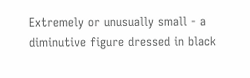Extremely or unusually small - a diminutive figure dressed in black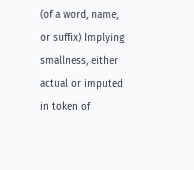(of a word, name, or suffix) Implying smallness, either actual or imputed in token of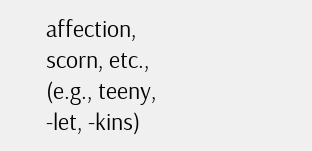affection, scorn, etc., (e.g., teeny, -let, -kins)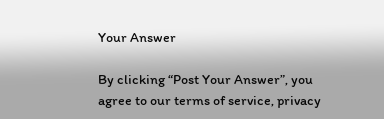Your Answer

By clicking “Post Your Answer”, you agree to our terms of service, privacy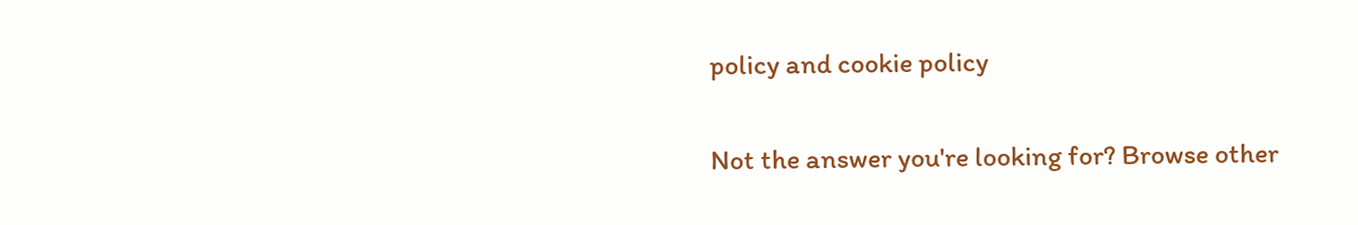policy and cookie policy

Not the answer you're looking for? Browse other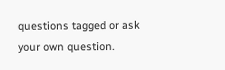questions tagged or ask your own question.